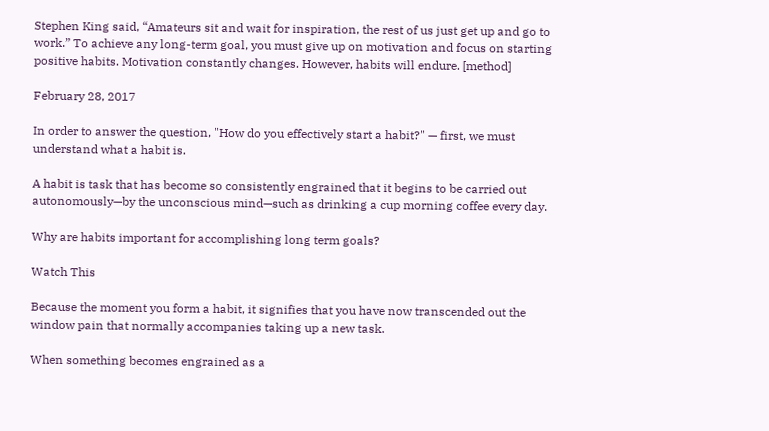Stephen King said, “Amateurs sit and wait for inspiration, the rest of us just get up and go to work.” To achieve any long-term goal, you must give up on motivation and focus on starting positive habits. Motivation constantly changes. However, habits will endure. [method]

February 28, 2017

In order to answer the question, "How do you effectively start a habit?" — first, we must understand what a habit is.

A habit is task that has become so consistently engrained that it begins to be carried out autonomously—by the unconscious mind—such as drinking a cup morning coffee every day.

Why are habits important for accomplishing long term goals?

Watch This

Because the moment you form a habit, it signifies that you have now transcended out the window pain that normally accompanies taking up a new task.

When something becomes engrained as a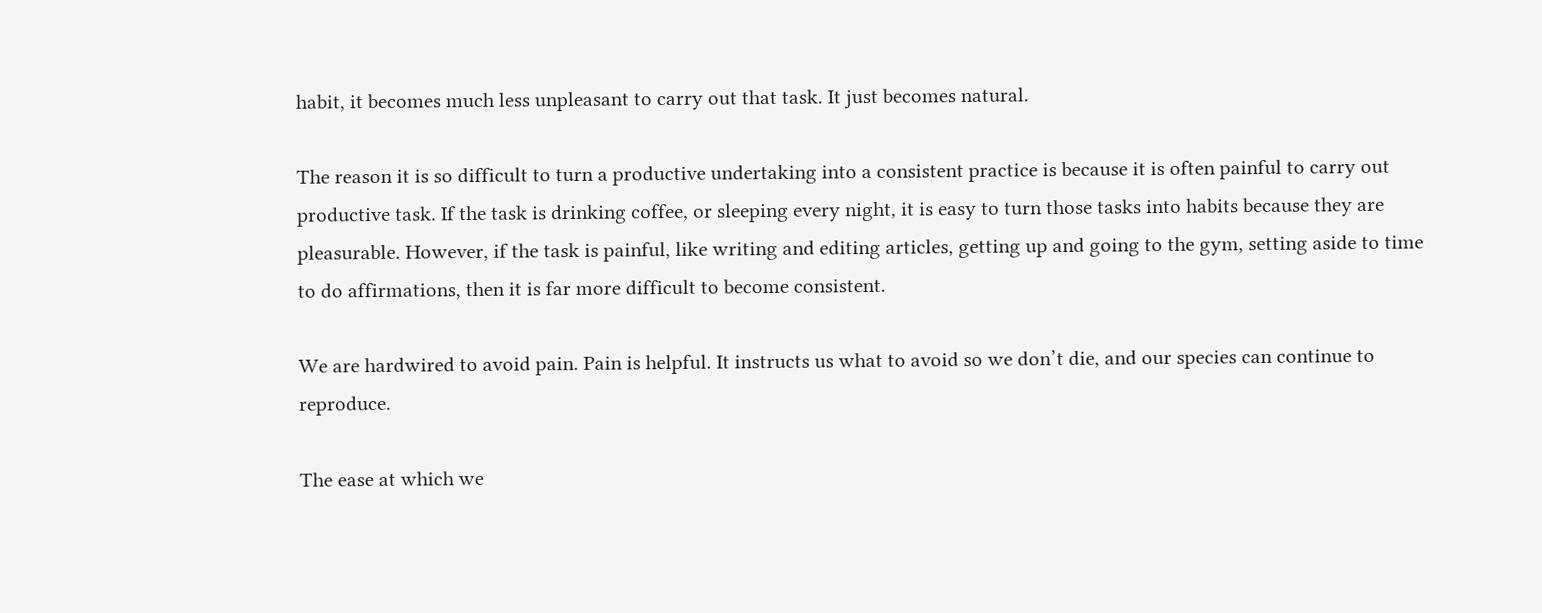habit, it becomes much less unpleasant to carry out that task. It just becomes natural.

The reason it is so difficult to turn a productive undertaking into a consistent practice is because it is often painful to carry out productive task. If the task is drinking coffee, or sleeping every night, it is easy to turn those tasks into habits because they are pleasurable. However, if the task is painful, like writing and editing articles, getting up and going to the gym, setting aside to time to do affirmations, then it is far more difficult to become consistent.

We are hardwired to avoid pain. Pain is helpful. It instructs us what to avoid so we don’t die, and our species can continue to reproduce.

The ease at which we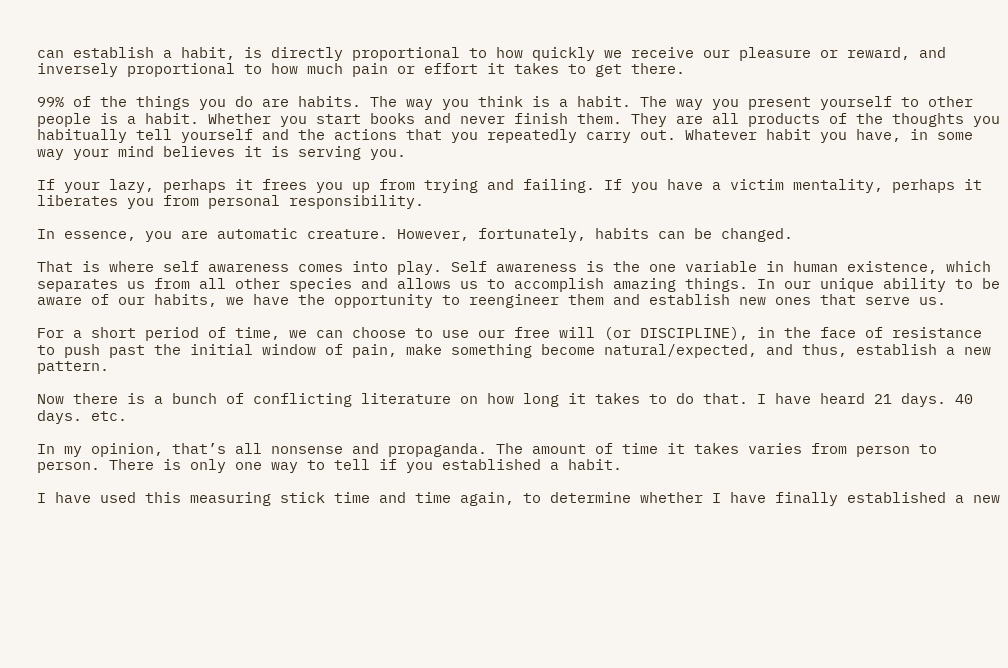can establish a habit, is directly proportional to how quickly we receive our pleasure or reward, and inversely proportional to how much pain or effort it takes to get there.

99% of the things you do are habits. The way you think is a habit. The way you present yourself to other people is a habit. Whether you start books and never finish them. They are all products of the thoughts you habitually tell yourself and the actions that you repeatedly carry out. Whatever habit you have, in some way your mind believes it is serving you.

If your lazy, perhaps it frees you up from trying and failing. If you have a victim mentality, perhaps it liberates you from personal responsibility.

In essence, you are automatic creature. However, fortunately, habits can be changed.

That is where self awareness comes into play. Self awareness is the one variable in human existence, which separates us from all other species and allows us to accomplish amazing things. In our unique ability to be aware of our habits, we have the opportunity to reengineer them and establish new ones that serve us.

For a short period of time, we can choose to use our free will (or DISCIPLINE), in the face of resistance to push past the initial window of pain, make something become natural/expected, and thus, establish a new pattern.

Now there is a bunch of conflicting literature on how long it takes to do that. I have heard 21 days. 40 days. etc.

In my opinion, that’s all nonsense and propaganda. The amount of time it takes varies from person to person. There is only one way to tell if you established a habit.

I have used this measuring stick time and time again, to determine whether I have finally established a new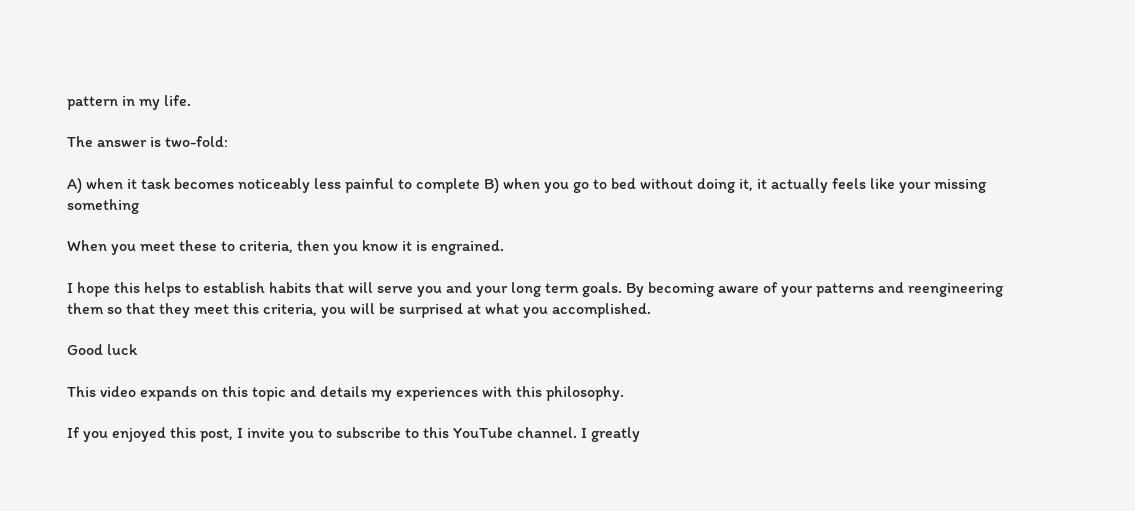pattern in my life.

The answer is two-fold:

A) when it task becomes noticeably less painful to complete B) when you go to bed without doing it, it actually feels like your missing something

When you meet these to criteria, then you know it is engrained.

I hope this helps to establish habits that will serve you and your long term goals. By becoming aware of your patterns and reengineering them so that they meet this criteria, you will be surprised at what you accomplished.

Good luck

This video expands on this topic and details my experiences with this philosophy.

If you enjoyed this post, I invite you to subscribe to this YouTube channel. I greatly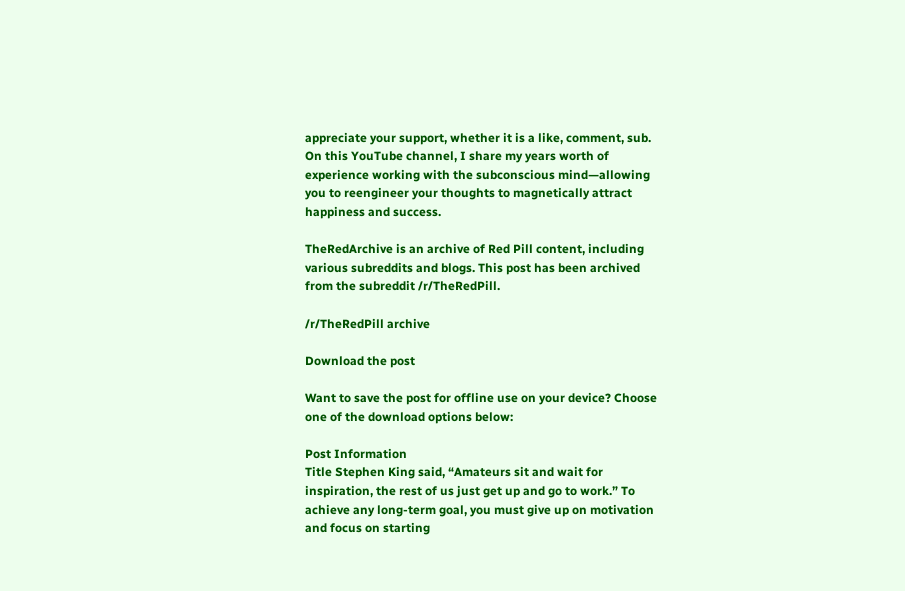appreciate your support, whether it is a like, comment, sub. On this YouTube channel, I share my years worth of experience working with the subconscious mind—allowing you to reengineer your thoughts to magnetically attract happiness and success.

TheRedArchive is an archive of Red Pill content, including various subreddits and blogs. This post has been archived from the subreddit /r/TheRedPill.

/r/TheRedPill archive

Download the post

Want to save the post for offline use on your device? Choose one of the download options below:

Post Information
Title Stephen King said, “Amateurs sit and wait for inspiration, the rest of us just get up and go to work.” To achieve any long-term goal, you must give up on motivation and focus on starting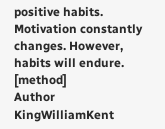positive habits. Motivation constantly changes. However, habits will endure. [method]
Author KingWilliamKent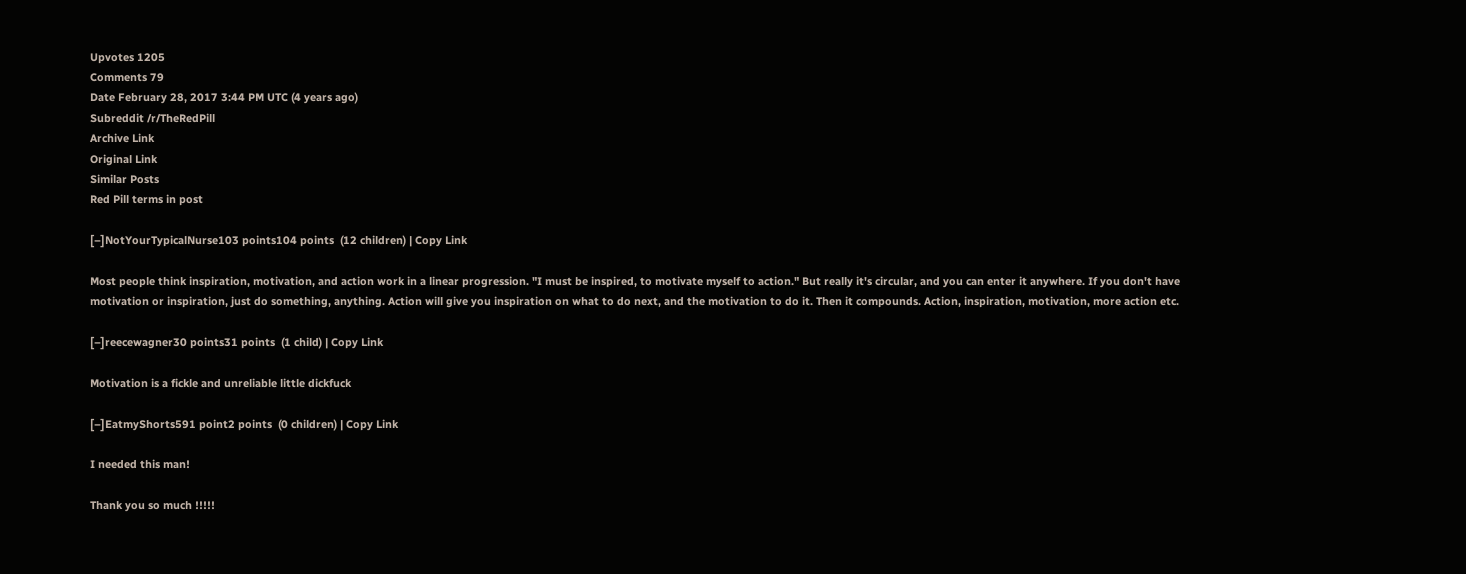Upvotes 1205
Comments 79
Date February 28, 2017 3:44 PM UTC (4 years ago)
Subreddit /r/TheRedPill
Archive Link
Original Link
Similar Posts
Red Pill terms in post

[–]NotYourTypicalNurse103 points104 points  (12 children) | Copy Link

Most people think inspiration, motivation, and action work in a linear progression. "I must be inspired, to motivate myself to action." But really it's circular, and you can enter it anywhere. If you don't have motivation or inspiration, just do something, anything. Action will give you inspiration on what to do next, and the motivation to do it. Then it compounds. Action, inspiration, motivation, more action etc.

[–]reecewagner30 points31 points  (1 child) | Copy Link

Motivation is a fickle and unreliable little dickfuck

[–]EatmyShorts591 point2 points  (0 children) | Copy Link

I needed this man!

Thank you so much !!!!!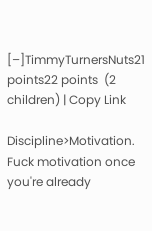[–]TimmyTurnersNuts21 points22 points  (2 children) | Copy Link

Discipline>Motivation. Fuck motivation once you're already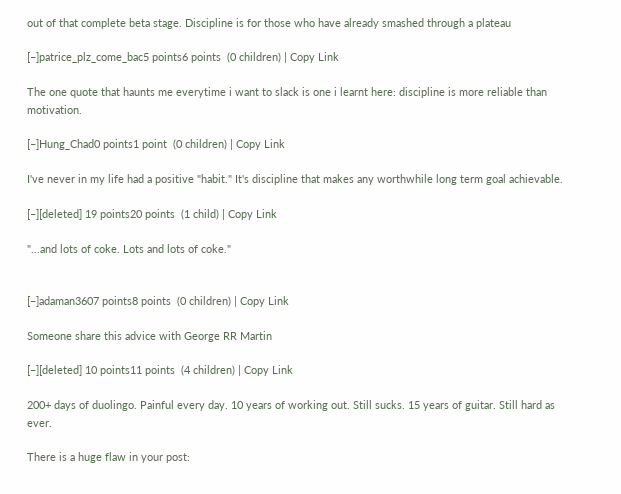out of that complete beta stage. Discipline is for those who have already smashed through a plateau

[–]patrice_plz_come_bac5 points6 points  (0 children) | Copy Link

The one quote that haunts me everytime i want to slack is one i learnt here: discipline is more reliable than motivation.

[–]Hung_Chad0 points1 point  (0 children) | Copy Link

I've never in my life had a positive "habit." It's discipline that makes any worthwhile long term goal achievable.

[–][deleted] 19 points20 points  (1 child) | Copy Link

"...and lots of coke. Lots and lots of coke."


[–]adaman3607 points8 points  (0 children) | Copy Link

Someone share this advice with George RR Martin

[–][deleted] 10 points11 points  (4 children) | Copy Link

200+ days of duolingo. Painful every day. 10 years of working out. Still sucks. 15 years of guitar. Still hard as ever.

There is a huge flaw in your post: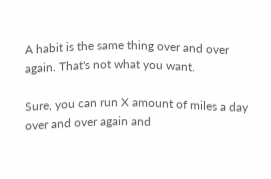A habit is the same thing over and over again. That's not what you want.

Sure, you can run X amount of miles a day over and over again and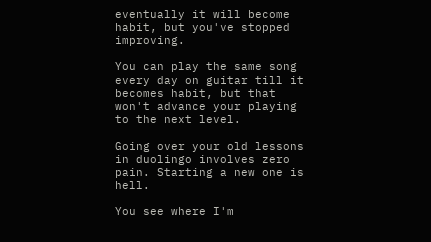eventually it will become habit, but you've stopped improving.

You can play the same song every day on guitar till it becomes habit, but that won't advance your playing to the next level.

Going over your old lessons in duolingo involves zero pain. Starting a new one is hell.

You see where I'm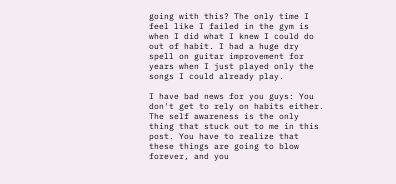going with this? The only time I feel like I failed in the gym is when I did what I knew I could do out of habit. I had a huge dry spell on guitar improvement for years when I just played only the songs I could already play.

I have bad news for you guys: You don't get to rely on habits either. The self awareness is the only thing that stuck out to me in this post. You have to realize that these things are going to blow forever, and you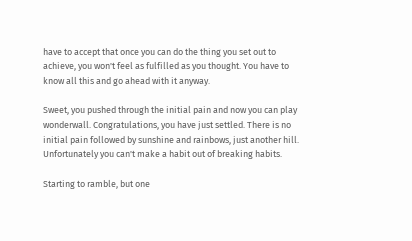have to accept that once you can do the thing you set out to achieve, you won't feel as fulfilled as you thought. You have to know all this and go ahead with it anyway.

Sweet, you pushed through the initial pain and now you can play wonderwall. Congratulations, you have just settled. There is no initial pain followed by sunshine and rainbows, just another hill. Unfortunately you can't make a habit out of breaking habits.

Starting to ramble, but one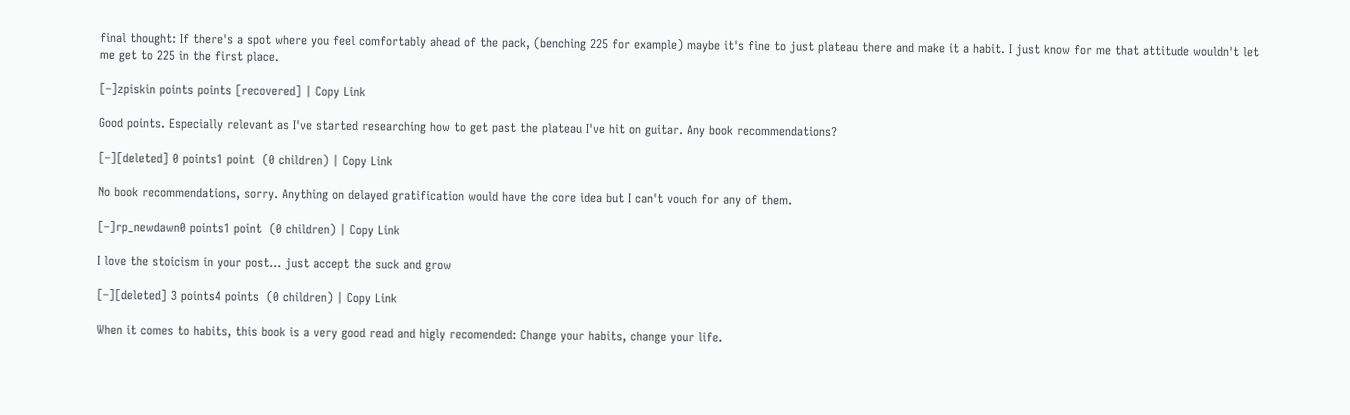final thought: If there's a spot where you feel comfortably ahead of the pack, (benching 225 for example) maybe it's fine to just plateau there and make it a habit. I just know for me that attitude wouldn't let me get to 225 in the first place.

[–]zpiskin points points [recovered] | Copy Link

Good points. Especially relevant as I've started researching how to get past the plateau I've hit on guitar. Any book recommendations?

[–][deleted] 0 points1 point  (0 children) | Copy Link

No book recommendations, sorry. Anything on delayed gratification would have the core idea but I can't vouch for any of them.

[–]rp_newdawn0 points1 point  (0 children) | Copy Link

I love the stoicism in your post... just accept the suck and grow

[–][deleted] 3 points4 points  (0 children) | Copy Link

When it comes to habits, this book is a very good read and higly recomended: Change your habits, change your life.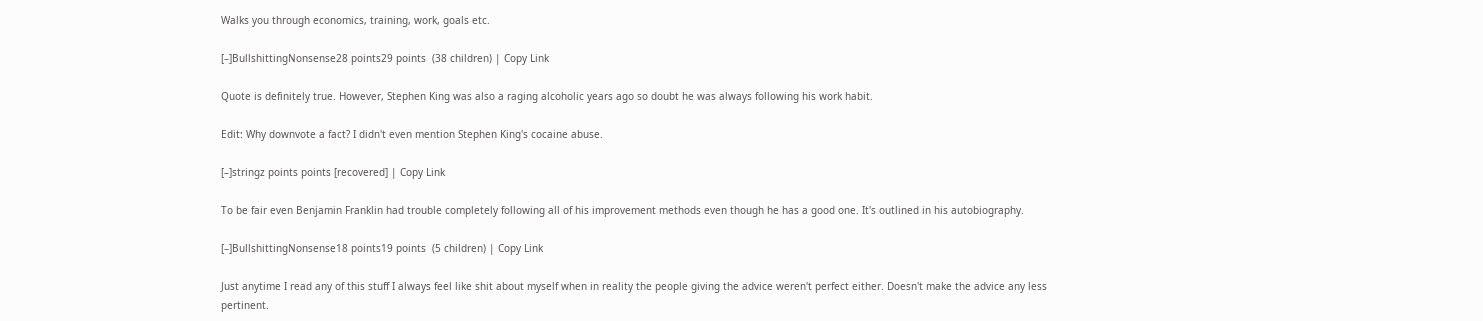Walks you through economics, training, work, goals etc.

[–]BullshittingNonsense28 points29 points  (38 children) | Copy Link

Quote is definitely true. However, Stephen King was also a raging alcoholic years ago so doubt he was always following his work habit.

Edit: Why downvote a fact? I didn't even mention Stephen King's cocaine abuse.

[–]stringz points points [recovered] | Copy Link

To be fair even Benjamin Franklin had trouble completely following all of his improvement methods even though he has a good one. It's outlined in his autobiography.

[–]BullshittingNonsense18 points19 points  (5 children) | Copy Link

Just anytime I read any of this stuff I always feel like shit about myself when in reality the people giving the advice weren't perfect either. Doesn't make the advice any less pertinent.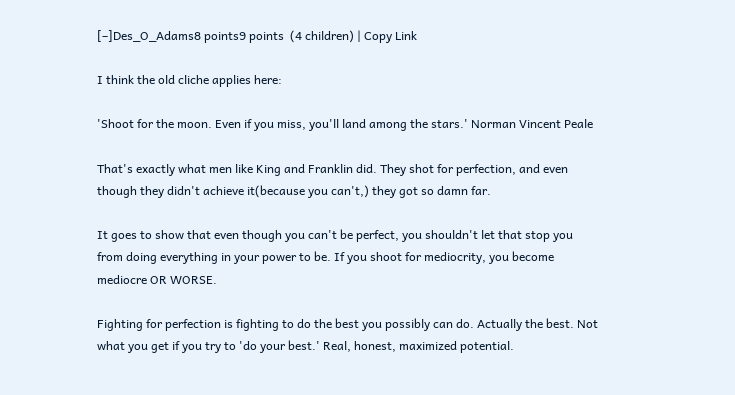[–]Des_O_Adams8 points9 points  (4 children) | Copy Link

I think the old cliche applies here:

'Shoot for the moon. Even if you miss, you'll land among the stars.' Norman Vincent Peale

That's exactly what men like King and Franklin did. They shot for perfection, and even though they didn't achieve it(because you can't,) they got so damn far.

It goes to show that even though you can't be perfect, you shouldn't let that stop you from doing everything in your power to be. If you shoot for mediocrity, you become mediocre OR WORSE.

Fighting for perfection is fighting to do the best you possibly can do. Actually the best. Not what you get if you try to 'do your best.' Real, honest, maximized potential.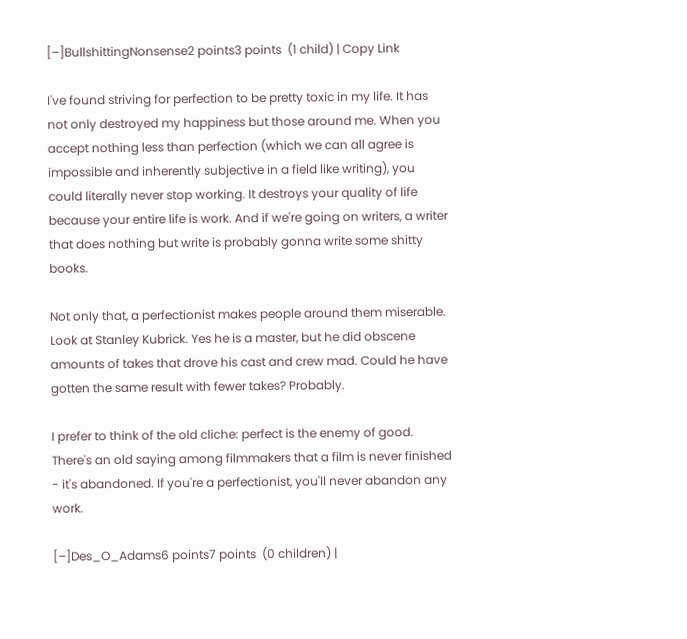[–]BullshittingNonsense2 points3 points  (1 child) | Copy Link

I've found striving for perfection to be pretty toxic in my life. It has not only destroyed my happiness but those around me. When you accept nothing less than perfection (which we can all agree is impossible and inherently subjective in a field like writing), you could literally never stop working. It destroys your quality of life because your entire life is work. And if we're going on writers, a writer that does nothing but write is probably gonna write some shitty books.

Not only that, a perfectionist makes people around them miserable. Look at Stanley Kubrick. Yes he is a master, but he did obscene amounts of takes that drove his cast and crew mad. Could he have gotten the same result with fewer takes? Probably.

I prefer to think of the old cliche: perfect is the enemy of good. There's an old saying among filmmakers that a film is never finished - it's abandoned. If you're a perfectionist, you'll never abandon any work.

[–]Des_O_Adams6 points7 points  (0 children) |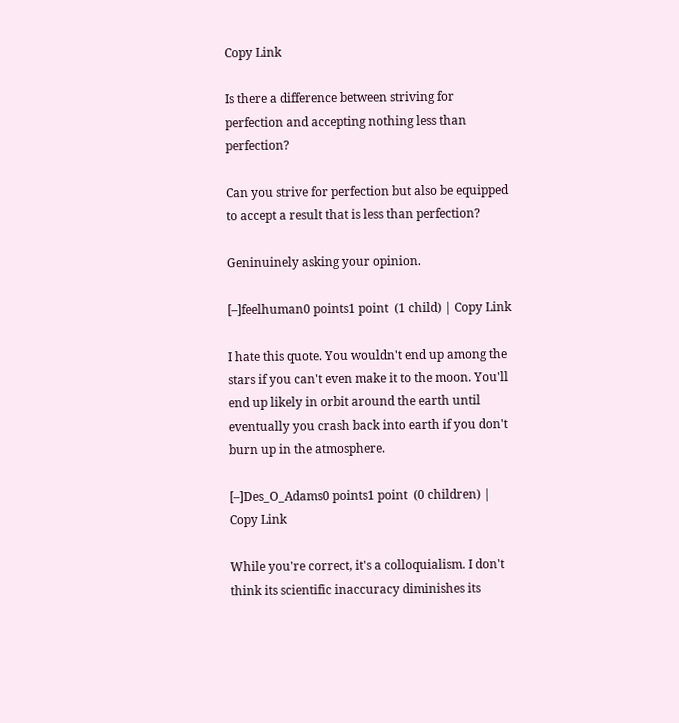Copy Link

Is there a difference between striving for perfection and accepting nothing less than perfection?

Can you strive for perfection but also be equipped to accept a result that is less than perfection?

Geninuinely asking your opinion.

[–]feelhuman0 points1 point  (1 child) | Copy Link

I hate this quote. You wouldn't end up among the stars if you can't even make it to the moon. You'll end up likely in orbit around the earth until eventually you crash back into earth if you don't burn up in the atmosphere.

[–]Des_O_Adams0 points1 point  (0 children) | Copy Link

While you're correct, it's a colloquialism. I don't think its scientific inaccuracy diminishes its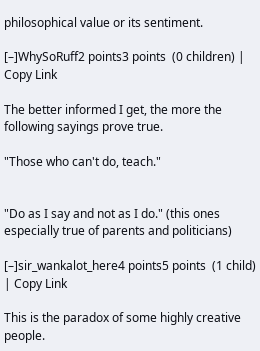philosophical value or its sentiment.

[–]WhySoRuff2 points3 points  (0 children) | Copy Link

The better informed I get, the more the following sayings prove true.

"Those who can't do, teach."


"Do as I say and not as I do." (this ones especially true of parents and politicians)

[–]sir_wankalot_here4 points5 points  (1 child) | Copy Link

This is the paradox of some highly creative people.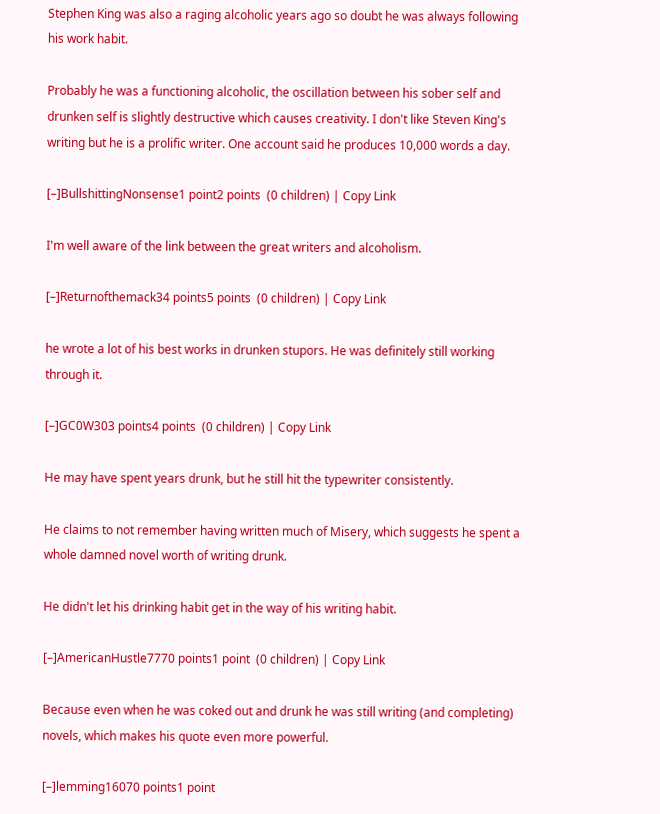Stephen King was also a raging alcoholic years ago so doubt he was always following his work habit.

Probably he was a functioning alcoholic, the oscillation between his sober self and drunken self is slightly destructive which causes creativity. I don't like Steven King's writing but he is a prolific writer. One account said he produces 10,000 words a day.

[–]BullshittingNonsense1 point2 points  (0 children) | Copy Link

I'm well aware of the link between the great writers and alcoholism.

[–]Returnofthemack34 points5 points  (0 children) | Copy Link

he wrote a lot of his best works in drunken stupors. He was definitely still working through it.

[–]GC0W303 points4 points  (0 children) | Copy Link

He may have spent years drunk, but he still hit the typewriter consistently.

He claims to not remember having written much of Misery, which suggests he spent a whole damned novel worth of writing drunk.

He didn't let his drinking habit get in the way of his writing habit.

[–]AmericanHustle7770 points1 point  (0 children) | Copy Link

Because even when he was coked out and drunk he was still writing (and completing) novels, which makes his quote even more powerful.

[–]lemming16070 points1 point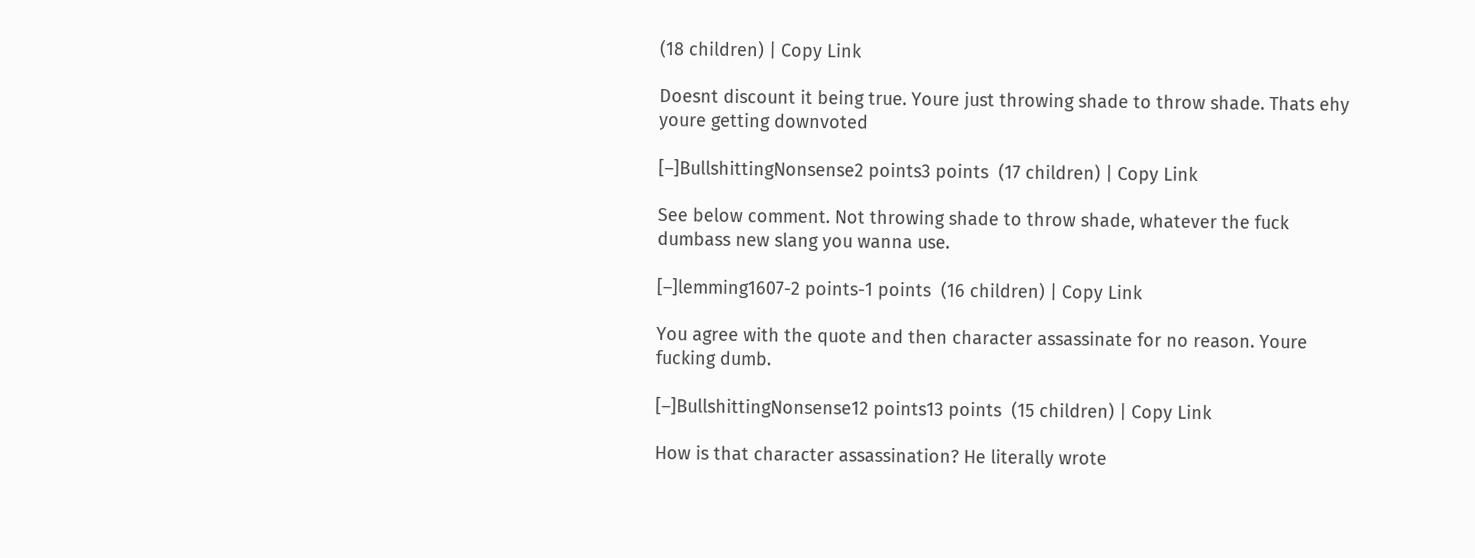(18 children) | Copy Link

Doesnt discount it being true. Youre just throwing shade to throw shade. Thats ehy youre getting downvoted

[–]BullshittingNonsense2 points3 points  (17 children) | Copy Link

See below comment. Not throwing shade to throw shade, whatever the fuck dumbass new slang you wanna use.

[–]lemming1607-2 points-1 points  (16 children) | Copy Link

You agree with the quote and then character assassinate for no reason. Youre fucking dumb.

[–]BullshittingNonsense12 points13 points  (15 children) | Copy Link

How is that character assassination? He literally wrote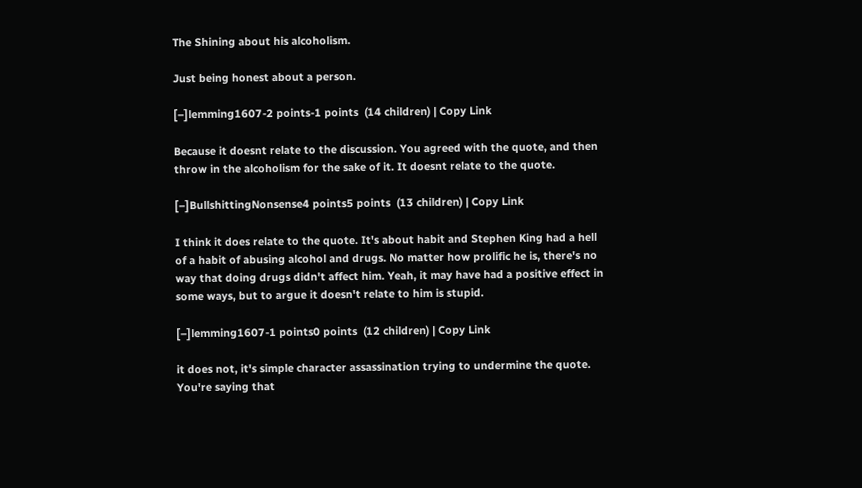The Shining about his alcoholism.

Just being honest about a person.

[–]lemming1607-2 points-1 points  (14 children) | Copy Link

Because it doesnt relate to the discussion. You agreed with the quote, and then throw in the alcoholism for the sake of it. It doesnt relate to the quote.

[–]BullshittingNonsense4 points5 points  (13 children) | Copy Link

I think it does relate to the quote. It's about habit and Stephen King had a hell of a habit of abusing alcohol and drugs. No matter how prolific he is, there's no way that doing drugs didn't affect him. Yeah, it may have had a positive effect in some ways, but to argue it doesn't relate to him is stupid.

[–]lemming1607-1 points0 points  (12 children) | Copy Link

it does not, it's simple character assassination trying to undermine the quote. You're saying that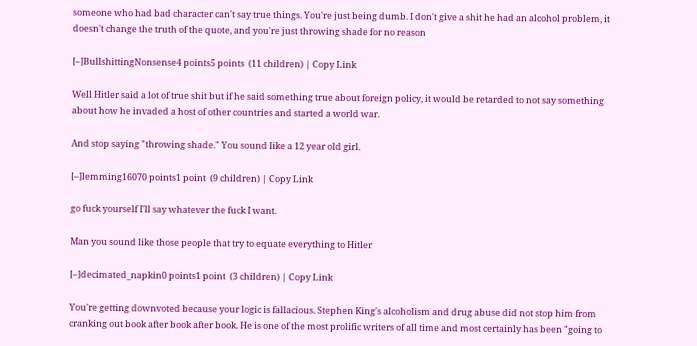someone who had bad character can't say true things. You're just being dumb. I don't give a shit he had an alcohol problem, it doesn't change the truth of the quote, and you're just throwing shade for no reason

[–]BullshittingNonsense4 points5 points  (11 children) | Copy Link

Well Hitler said a lot of true shit but if he said something true about foreign policy, it would be retarded to not say something about how he invaded a host of other countries and started a world war.

And stop saying "throwing shade." You sound like a 12 year old girl.

[–]lemming16070 points1 point  (9 children) | Copy Link

go fuck yourself I'll say whatever the fuck I want.

Man you sound like those people that try to equate everything to Hitler

[–]decimated_napkin0 points1 point  (3 children) | Copy Link

You're getting downvoted because your logic is fallacious. Stephen King's alcoholism and drug abuse did not stop him from cranking out book after book after book. He is one of the most prolific writers of all time and most certainly has been "going to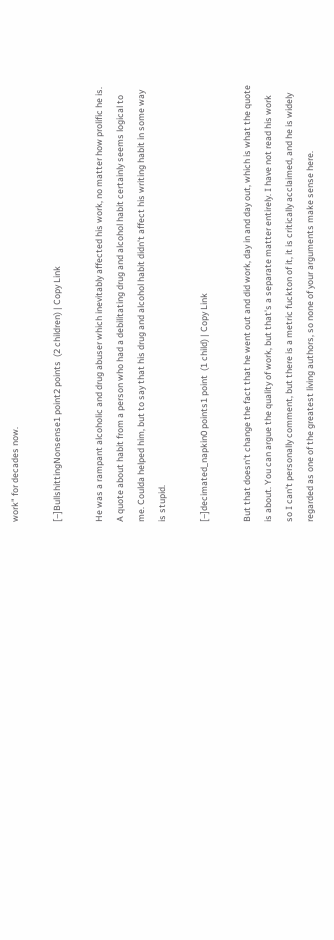work" for decades now.

[–]BullshittingNonsense1 point2 points  (2 children) | Copy Link

He was a rampant alcoholic and drug abuser which inevitably affected his work, no matter how prolific he is. A quote about habit from a person who had a debilitating drug and alcohol habit certainly seems logical to me. Coulda helped him, but to say that his drug and alcohol habit didn't affect his writing habit in some way is stupid.

[–]decimated_napkin0 points1 point  (1 child) | Copy Link

But that doesn't change the fact that he went out and did work, day in and day out, which is what the quote is about. You can argue the quality of work, but that's a separate matter entirely. I have not read his work so I can't personally comment, but there is a metric fuckton of it, it is critically acclaimed, and he is widely regarded as one of the greatest living authors, so none of your arguments make sense here.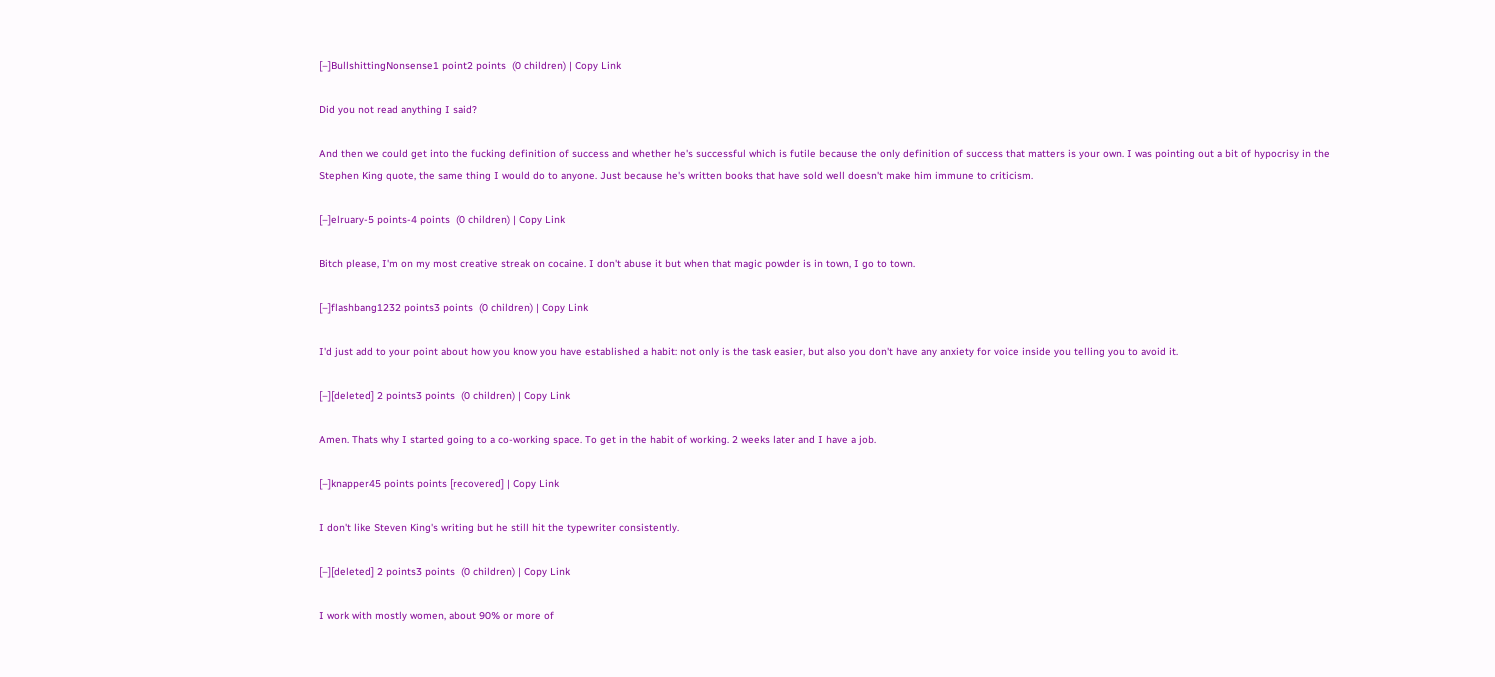[–]BullshittingNonsense1 point2 points  (0 children) | Copy Link

Did you not read anything I said?

And then we could get into the fucking definition of success and whether he's successful which is futile because the only definition of success that matters is your own. I was pointing out a bit of hypocrisy in the Stephen King quote, the same thing I would do to anyone. Just because he's written books that have sold well doesn't make him immune to criticism.

[–]elruary-5 points-4 points  (0 children) | Copy Link

Bitch please, I'm on my most creative streak on cocaine. I don't abuse it but when that magic powder is in town, I go to town.

[–]flashbang1232 points3 points  (0 children) | Copy Link

I'd just add to your point about how you know you have established a habit: not only is the task easier, but also you don't have any anxiety for voice inside you telling you to avoid it.

[–][deleted] 2 points3 points  (0 children) | Copy Link

Amen. Thats why I started going to a co-working space. To get in the habit of working. 2 weeks later and I have a job.

[–]knapper45 points points [recovered] | Copy Link

I don't like Steven King's writing but he still hit the typewriter consistently.

[–][deleted] 2 points3 points  (0 children) | Copy Link

I work with mostly women, about 90% or more of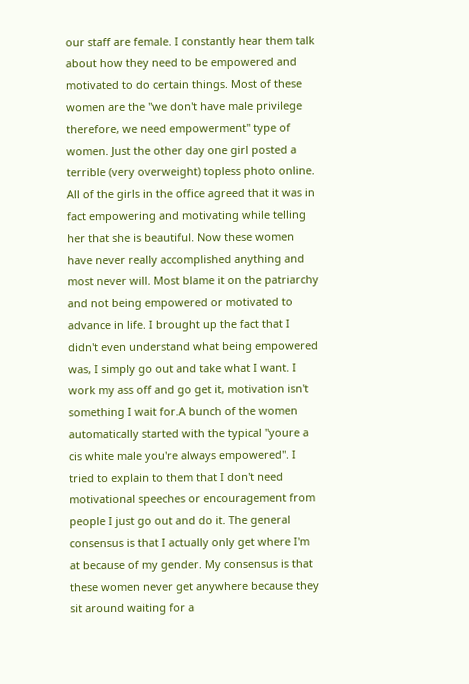our staff are female. I constantly hear them talk about how they need to be empowered and motivated to do certain things. Most of these women are the "we don't have male privilege therefore, we need empowerment" type of women. Just the other day one girl posted a terrible (very overweight) topless photo online. All of the girls in the office agreed that it was in fact empowering and motivating while telling her that she is beautiful. Now these women have never really accomplished anything and most never will. Most blame it on the patriarchy and not being empowered or motivated to advance in life. I brought up the fact that I didn't even understand what being empowered was, I simply go out and take what I want. I work my ass off and go get it, motivation isn't something I wait for.A bunch of the women automatically started with the typical "youre a cis white male you're always empowered". I tried to explain to them that I don't need motivational speeches or encouragement from people I just go out and do it. The general consensus is that I actually only get where I'm at because of my gender. My consensus is that these women never get anywhere because they sit around waiting for a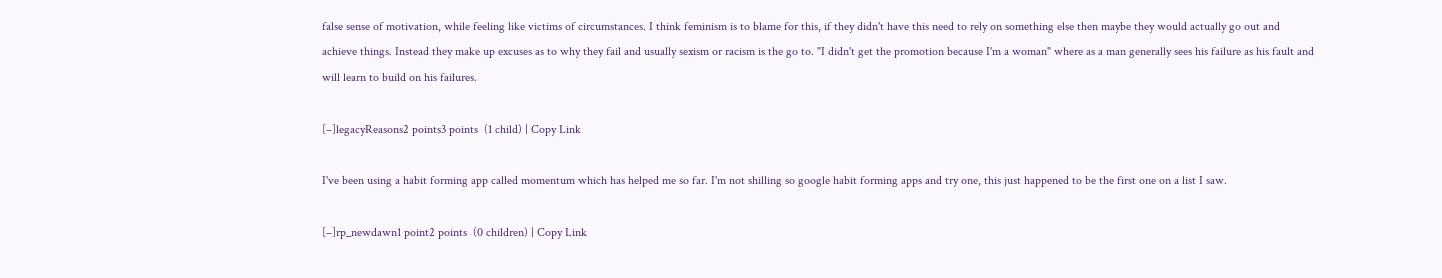false sense of motivation, while feeling like victims of circumstances. I think feminism is to blame for this, if they didn't have this need to rely on something else then maybe they would actually go out and achieve things. Instead they make up excuses as to why they fail and usually sexism or racism is the go to. "I didn't get the promotion because I'm a woman" where as a man generally sees his failure as his fault and will learn to build on his failures.

[–]legacyReasons2 points3 points  (1 child) | Copy Link

I've been using a habit forming app called momentum which has helped me so far. I'm not shilling so google habit forming apps and try one, this just happened to be the first one on a list I saw.

[–]rp_newdawn1 point2 points  (0 children) | Copy Link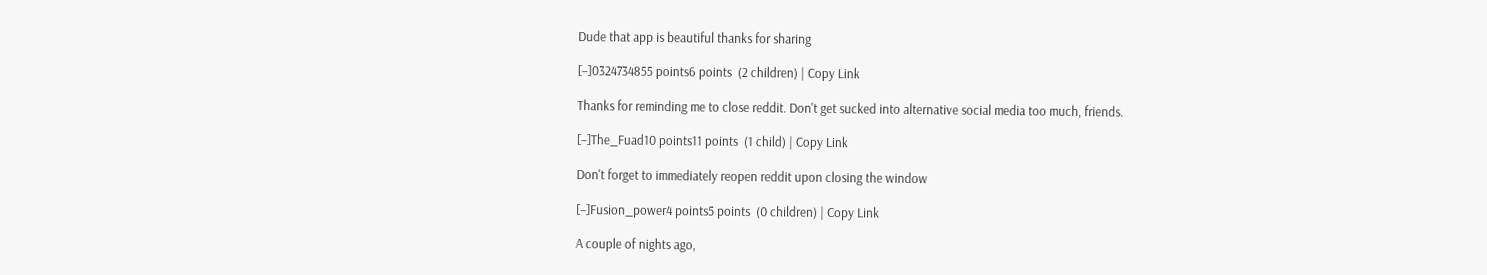Dude that app is beautiful thanks for sharing

[–]0324734855 points6 points  (2 children) | Copy Link

Thanks for reminding me to close reddit. Don't get sucked into alternative social media too much, friends.

[–]The_Fuad10 points11 points  (1 child) | Copy Link

Don't forget to immediately reopen reddit upon closing the window

[–]Fusion_power4 points5 points  (0 children) | Copy Link

A couple of nights ago,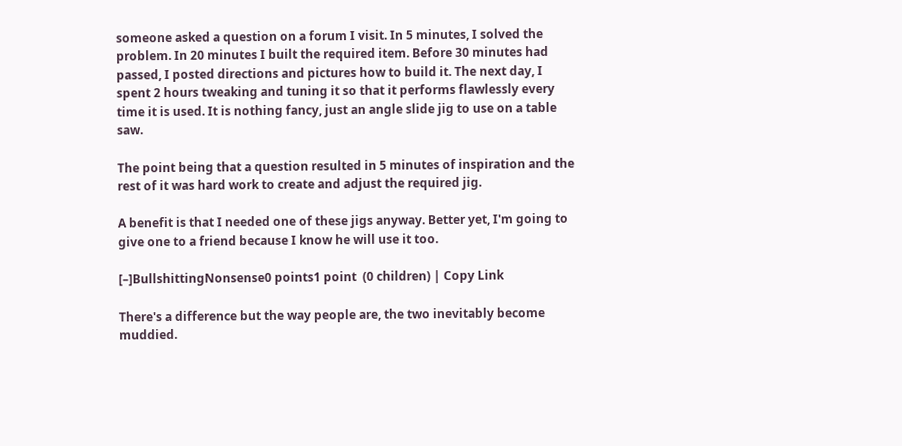someone asked a question on a forum I visit. In 5 minutes, I solved the problem. In 20 minutes I built the required item. Before 30 minutes had passed, I posted directions and pictures how to build it. The next day, I spent 2 hours tweaking and tuning it so that it performs flawlessly every time it is used. It is nothing fancy, just an angle slide jig to use on a table saw.

The point being that a question resulted in 5 minutes of inspiration and the rest of it was hard work to create and adjust the required jig.

A benefit is that I needed one of these jigs anyway. Better yet, I'm going to give one to a friend because I know he will use it too.

[–]BullshittingNonsense0 points1 point  (0 children) | Copy Link

There's a difference but the way people are, the two inevitably become muddied.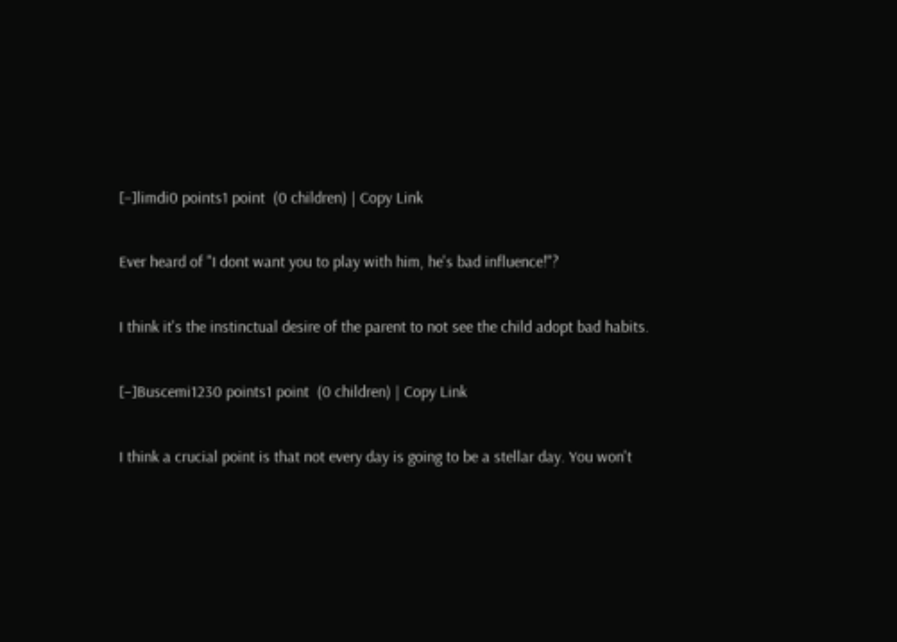[–]limdi0 points1 point  (0 children) | Copy Link

Ever heard of "I dont want you to play with him, he's bad influence!"?

I think it's the instinctual desire of the parent to not see the child adopt bad habits.

[–]Buscemi1230 points1 point  (0 children) | Copy Link

I think a crucial point is that not every day is going to be a stellar day. You won't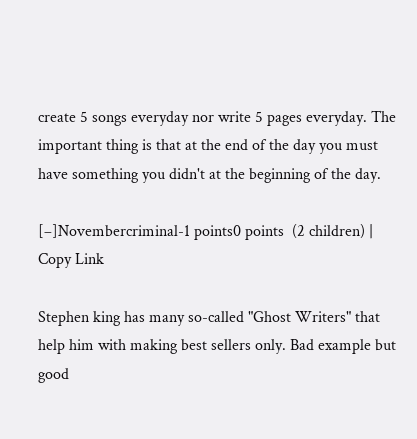create 5 songs everyday nor write 5 pages everyday. The important thing is that at the end of the day you must have something you didn't at the beginning of the day.

[–]Novembercriminal-1 points0 points  (2 children) | Copy Link

Stephen king has many so-called "Ghost Writers" that help him with making best sellers only. Bad example but good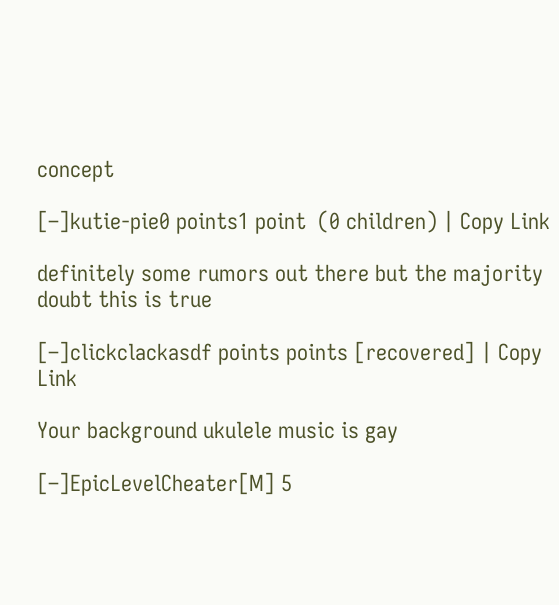concept

[–]kutie-pie0 points1 point  (0 children) | Copy Link

definitely some rumors out there but the majority doubt this is true

[–]clickclackasdf points points [recovered] | Copy Link

Your background ukulele music is gay

[–]EpicLevelCheater[M] 5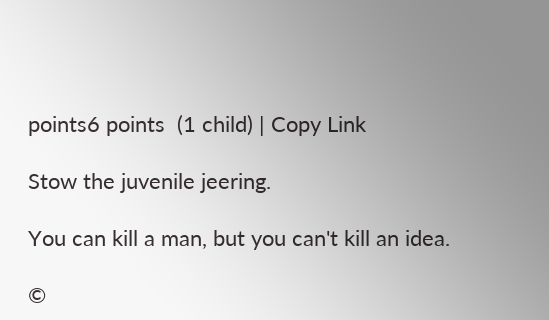points6 points  (1 child) | Copy Link

Stow the juvenile jeering.

You can kill a man, but you can't kill an idea.

©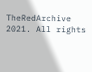TheRedArchive 2021. All rights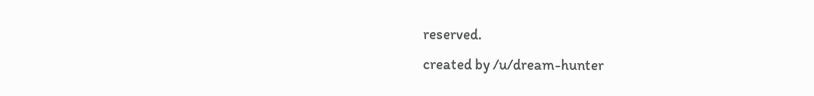reserved.
created by /u/dream-hunter